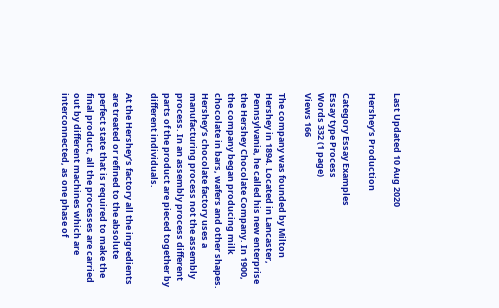Last Updated 10 Aug 2020

Hershey’s Production

Category Essay Examples
Essay type Process
Words 332 (1 page)
Views 166

The company was founded by Milton Hershey in 1894. Located in Lancaster, Pennsylvania, he called his new enterprise the Hershey Chocolate Company. In 1900, the company began producing milk chocolate in bars, wafers and other shapes. Hershey’s chocolate factory uses a manufacturing process not the assembly process. In an assembly process different parts of the product are pieced together by different individuals.

At the Hershey’s factory all the ingredients are treated or refined to the absolute perfect state that is required to make the final product, all the processes are carried out by different machines which are interconnected, as one phase of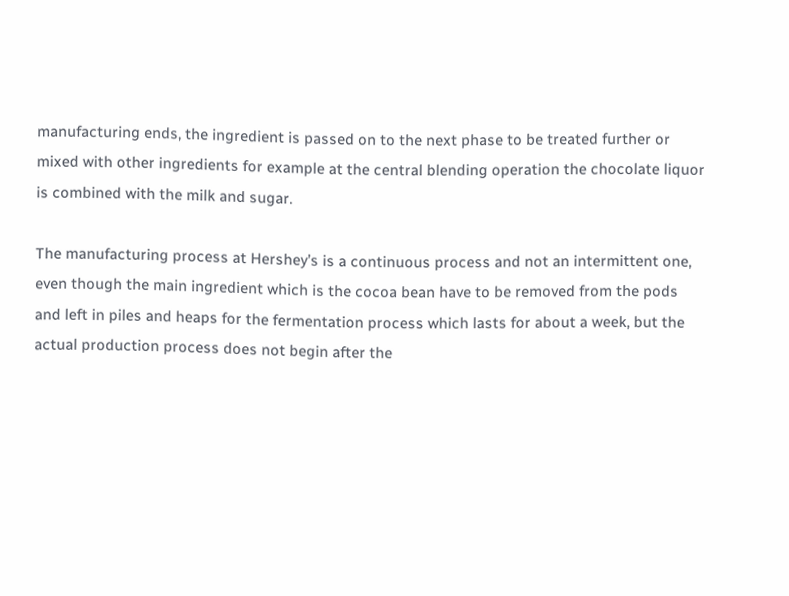manufacturing ends, the ingredient is passed on to the next phase to be treated further or mixed with other ingredients for example at the central blending operation the chocolate liquor is combined with the milk and sugar.

The manufacturing process at Hershey’s is a continuous process and not an intermittent one, even though the main ingredient which is the cocoa bean have to be removed from the pods and left in piles and heaps for the fermentation process which lasts for about a week, but the actual production process does not begin after the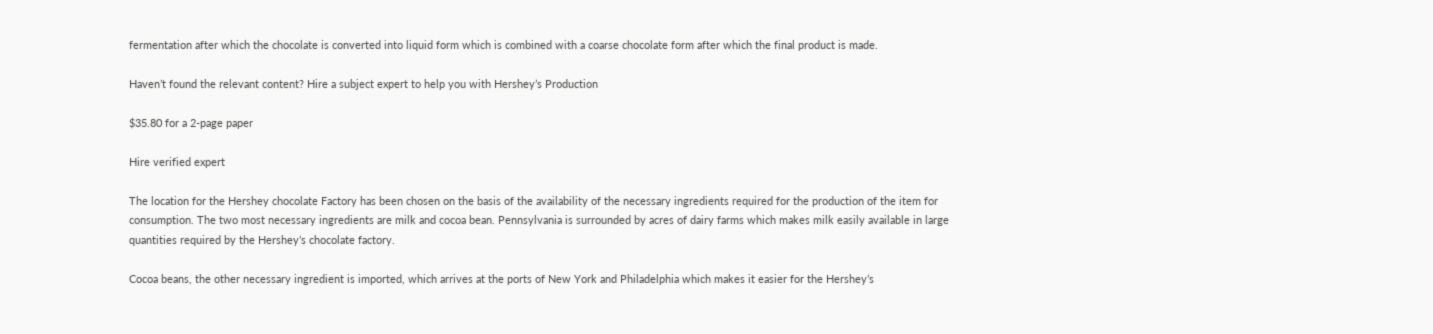fermentation after which the chocolate is converted into liquid form which is combined with a coarse chocolate form after which the final product is made.

Haven’t found the relevant content? Hire a subject expert to help you with Hershey’s Production

$35.80 for a 2-page paper

Hire verified expert

The location for the Hershey chocolate Factory has been chosen on the basis of the availability of the necessary ingredients required for the production of the item for consumption. The two most necessary ingredients are milk and cocoa bean. Pennsylvania is surrounded by acres of dairy farms which makes milk easily available in large quantities required by the Hershey’s chocolate factory.

Cocoa beans, the other necessary ingredient is imported, which arrives at the ports of New York and Philadelphia which makes it easier for the Hershey’s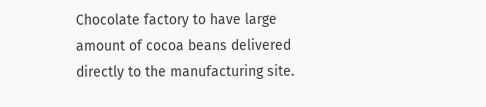Chocolate factory to have large amount of cocoa beans delivered directly to the manufacturing site.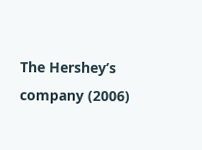The Hershey’s company (2006)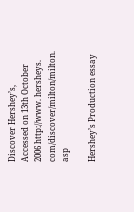Discover Hershey’s, Accessed on 13th October 2006 http://www. hersheys. com/discover/milton/milton. asp

Hershey’s Production essay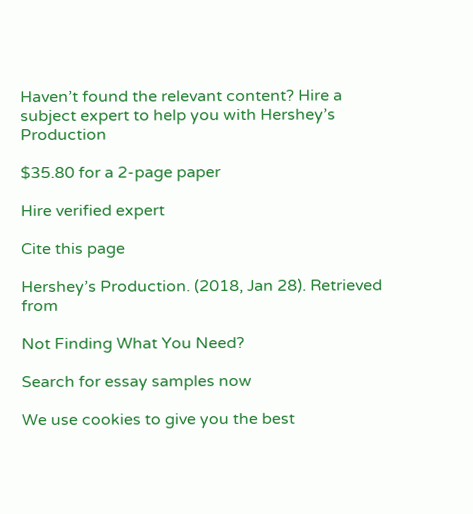Haven’t found the relevant content? Hire a subject expert to help you with Hershey’s Production

$35.80 for a 2-page paper

Hire verified expert

Cite this page

Hershey’s Production. (2018, Jan 28). Retrieved from

Not Finding What You Need?

Search for essay samples now

We use cookies to give you the best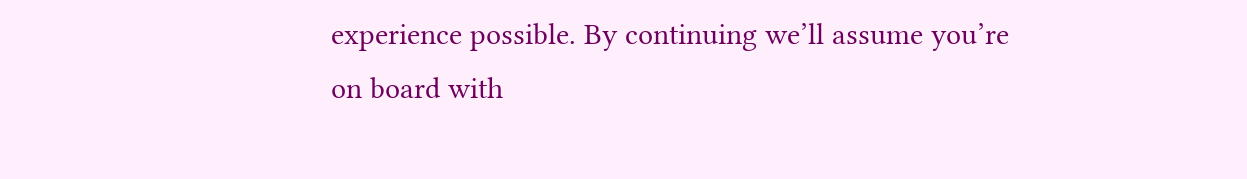experience possible. By continuing we’ll assume you’re on board with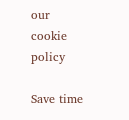our cookie policy

Save time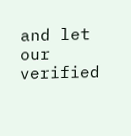and let our verified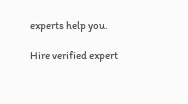experts help you.

Hire verified expert